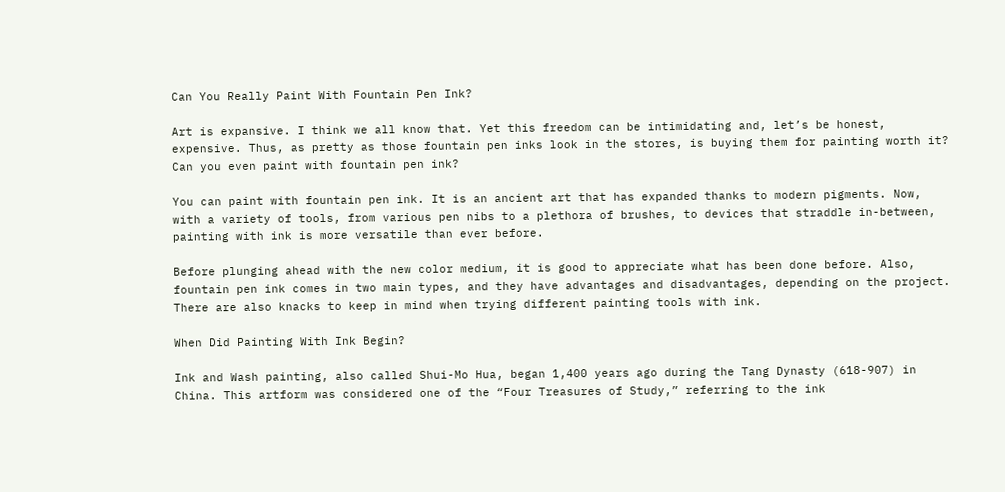Can You Really Paint With Fountain Pen Ink?

Art is expansive. I think we all know that. Yet this freedom can be intimidating and, let’s be honest, expensive. Thus, as pretty as those fountain pen inks look in the stores, is buying them for painting worth it? Can you even paint with fountain pen ink?

You can paint with fountain pen ink. It is an ancient art that has expanded thanks to modern pigments. Now, with a variety of tools, from various pen nibs to a plethora of brushes, to devices that straddle in-between, painting with ink is more versatile than ever before.

Before plunging ahead with the new color medium, it is good to appreciate what has been done before. Also, fountain pen ink comes in two main types, and they have advantages and disadvantages, depending on the project. There are also knacks to keep in mind when trying different painting tools with ink.

When Did Painting With Ink Begin?

Ink and Wash painting, also called Shui-Mo Hua, began 1,400 years ago during the Tang Dynasty (618-907) in China. This artform was considered one of the “Four Treasures of Study,” referring to the ink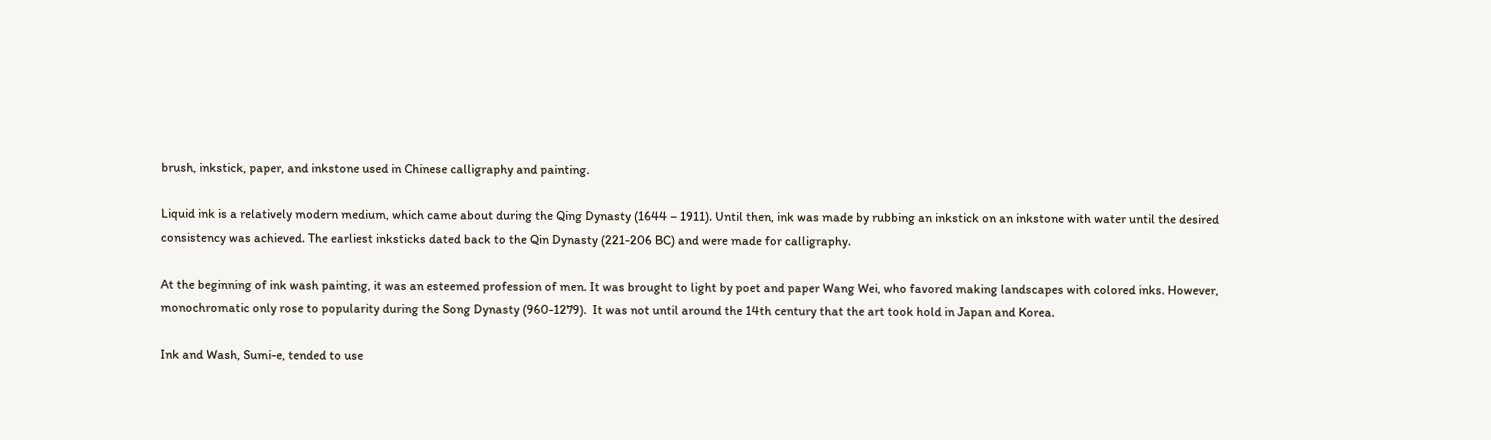brush, inkstick, paper, and inkstone used in Chinese calligraphy and painting.

Liquid ink is a relatively modern medium, which came about during the Qing Dynasty (1644 – 1911). Until then, ink was made by rubbing an inkstick on an inkstone with water until the desired consistency was achieved. The earliest inksticks dated back to the Qin Dynasty (221-206 BC) and were made for calligraphy.

At the beginning of ink wash painting, it was an esteemed profession of men. It was brought to light by poet and paper Wang Wei, who favored making landscapes with colored inks. However, monochromatic only rose to popularity during the Song Dynasty (960-1279).  It was not until around the 14th century that the art took hold in Japan and Korea.

Ink and Wash, Sumi-e, tended to use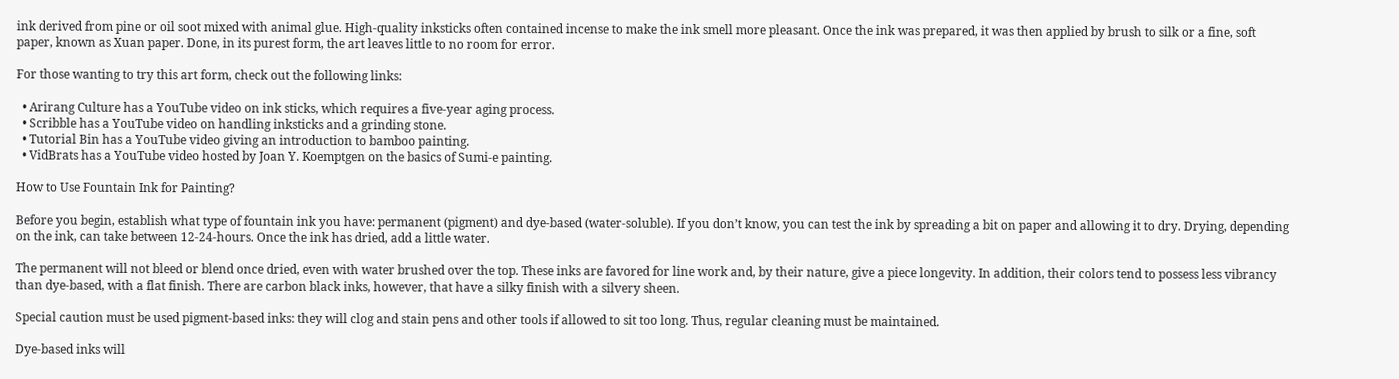ink derived from pine or oil soot mixed with animal glue. High-quality inksticks often contained incense to make the ink smell more pleasant. Once the ink was prepared, it was then applied by brush to silk or a fine, soft paper, known as Xuan paper. Done, in its purest form, the art leaves little to no room for error.

For those wanting to try this art form, check out the following links:

  • Arirang Culture has a YouTube video on ink sticks, which requires a five-year aging process.
  • Scribble has a YouTube video on handling inksticks and a grinding stone.
  • Tutorial Bin has a YouTube video giving an introduction to bamboo painting.
  • VidBrats has a YouTube video hosted by Joan Y. Koemptgen on the basics of Sumi-e painting.

How to Use Fountain Ink for Painting?

Before you begin, establish what type of fountain ink you have: permanent (pigment) and dye-based (water-soluble). If you don’t know, you can test the ink by spreading a bit on paper and allowing it to dry. Drying, depending on the ink, can take between 12-24-hours. Once the ink has dried, add a little water.

The permanent will not bleed or blend once dried, even with water brushed over the top. These inks are favored for line work and, by their nature, give a piece longevity. In addition, their colors tend to possess less vibrancy than dye-based, with a flat finish. There are carbon black inks, however, that have a silky finish with a silvery sheen.

Special caution must be used pigment-based inks: they will clog and stain pens and other tools if allowed to sit too long. Thus, regular cleaning must be maintained.

Dye-based inks will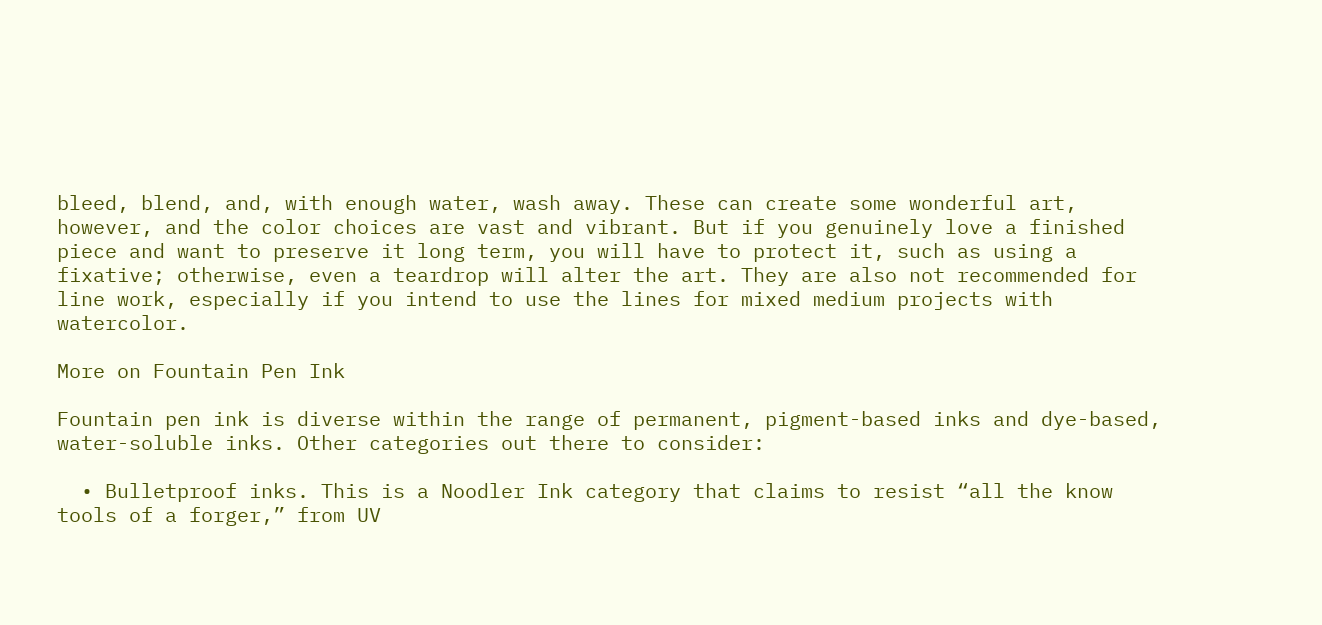bleed, blend, and, with enough water, wash away. These can create some wonderful art, however, and the color choices are vast and vibrant. But if you genuinely love a finished piece and want to preserve it long term, you will have to protect it, such as using a fixative; otherwise, even a teardrop will alter the art. They are also not recommended for line work, especially if you intend to use the lines for mixed medium projects with watercolor.

More on Fountain Pen Ink

Fountain pen ink is diverse within the range of permanent, pigment-based inks and dye-based, water-soluble inks. Other categories out there to consider:

  • Bulletproof inks. This is a Noodler Ink category that claims to resist “all the know tools of a forger,” from UV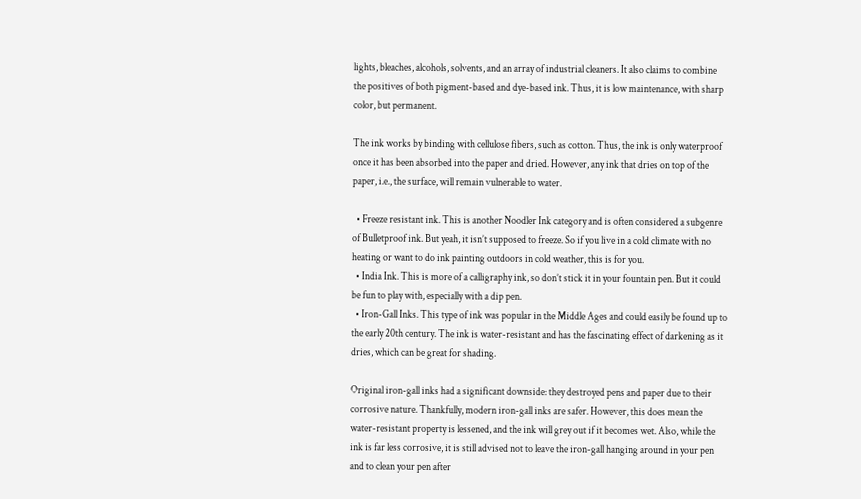lights, bleaches, alcohols, solvents, and an array of industrial cleaners. It also claims to combine the positives of both pigment-based and dye-based ink. Thus, it is low maintenance, with sharp color, but permanent.

The ink works by binding with cellulose fibers, such as cotton. Thus, the ink is only waterproof once it has been absorbed into the paper and dried. However, any ink that dries on top of the paper, i.e., the surface, will remain vulnerable to water.

  • Freeze resistant ink. This is another Noodler Ink category and is often considered a subgenre of Bulletproof ink. But yeah, it isn’t supposed to freeze. So if you live in a cold climate with no heating or want to do ink painting outdoors in cold weather, this is for you.
  • India Ink. This is more of a calligraphy ink, so don’t stick it in your fountain pen. But it could be fun to play with, especially with a dip pen.
  • Iron-Gall Inks. This type of ink was popular in the Middle Ages and could easily be found up to the early 20th century. The ink is water-resistant and has the fascinating effect of darkening as it dries, which can be great for shading.

Original iron-gall inks had a significant downside: they destroyed pens and paper due to their corrosive nature. Thankfully, modern iron-gall inks are safer. However, this does mean the water-resistant property is lessened, and the ink will grey out if it becomes wet. Also, while the ink is far less corrosive, it is still advised not to leave the iron-gall hanging around in your pen and to clean your pen after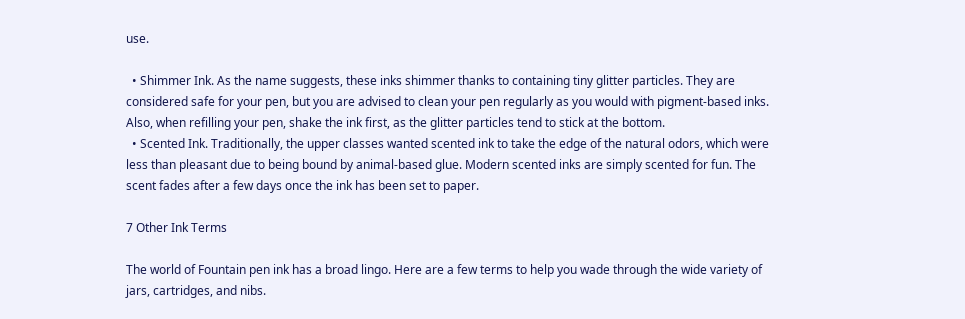use.

  • Shimmer Ink. As the name suggests, these inks shimmer thanks to containing tiny glitter particles. They are considered safe for your pen, but you are advised to clean your pen regularly as you would with pigment-based inks. Also, when refilling your pen, shake the ink first, as the glitter particles tend to stick at the bottom.
  • Scented Ink. Traditionally, the upper classes wanted scented ink to take the edge of the natural odors, which were less than pleasant due to being bound by animal-based glue. Modern scented inks are simply scented for fun. The scent fades after a few days once the ink has been set to paper.

7 Other Ink Terms

The world of Fountain pen ink has a broad lingo. Here are a few terms to help you wade through the wide variety of jars, cartridges, and nibs.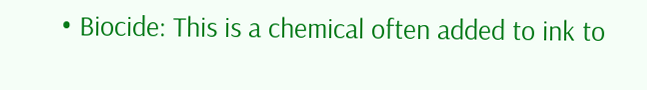• Biocide: This is a chemical often added to ink to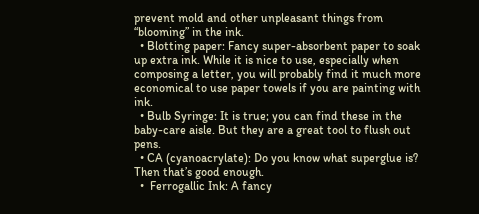prevent mold and other unpleasant things from “blooming” in the ink.
  • Blotting paper: Fancy super-absorbent paper to soak up extra ink. While it is nice to use, especially when composing a letter, you will probably find it much more economical to use paper towels if you are painting with ink.
  • Bulb Syringe: It is true; you can find these in the baby-care aisle. But they are a great tool to flush out pens.
  • CA (cyanoacrylate): Do you know what superglue is? Then that’s good enough.
  •  Ferrogallic Ink: A fancy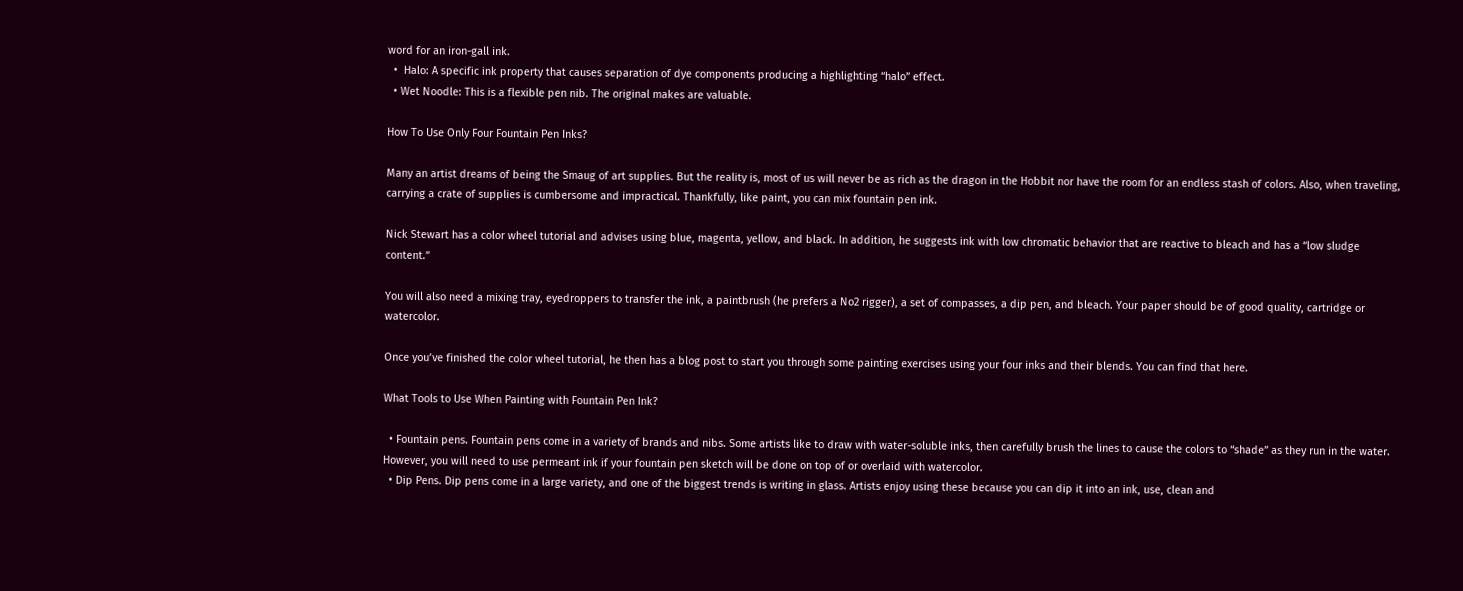word for an iron-gall ink.
  •  Halo: A specific ink property that causes separation of dye components producing a highlighting “halo” effect.
  • Wet Noodle: This is a flexible pen nib. The original makes are valuable.

How To Use Only Four Fountain Pen Inks?

Many an artist dreams of being the Smaug of art supplies. But the reality is, most of us will never be as rich as the dragon in the Hobbit nor have the room for an endless stash of colors. Also, when traveling, carrying a crate of supplies is cumbersome and impractical. Thankfully, like paint, you can mix fountain pen ink.

Nick Stewart has a color wheel tutorial and advises using blue, magenta, yellow, and black. In addition, he suggests ink with low chromatic behavior that are reactive to bleach and has a “low sludge content.”

You will also need a mixing tray, eyedroppers to transfer the ink, a paintbrush (he prefers a No2 rigger), a set of compasses, a dip pen, and bleach. Your paper should be of good quality, cartridge or watercolor.

Once you’ve finished the color wheel tutorial, he then has a blog post to start you through some painting exercises using your four inks and their blends. You can find that here.

What Tools to Use When Painting with Fountain Pen Ink?

  • Fountain pens. Fountain pens come in a variety of brands and nibs. Some artists like to draw with water-soluble inks, then carefully brush the lines to cause the colors to “shade” as they run in the water. However, you will need to use permeant ink if your fountain pen sketch will be done on top of or overlaid with watercolor.
  • Dip Pens. Dip pens come in a large variety, and one of the biggest trends is writing in glass. Artists enjoy using these because you can dip it into an ink, use, clean and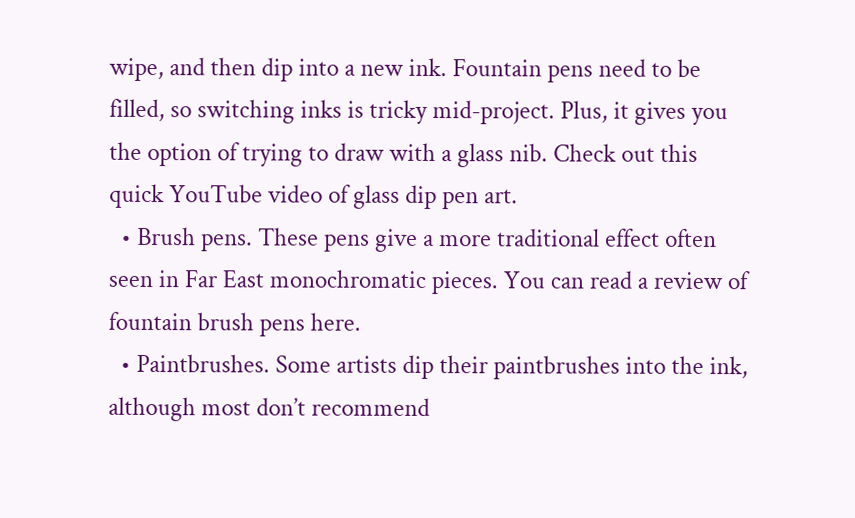wipe, and then dip into a new ink. Fountain pens need to be filled, so switching inks is tricky mid-project. Plus, it gives you the option of trying to draw with a glass nib. Check out this quick YouTube video of glass dip pen art.
  • Brush pens. These pens give a more traditional effect often seen in Far East monochromatic pieces. You can read a review of fountain brush pens here.
  • Paintbrushes. Some artists dip their paintbrushes into the ink, although most don’t recommend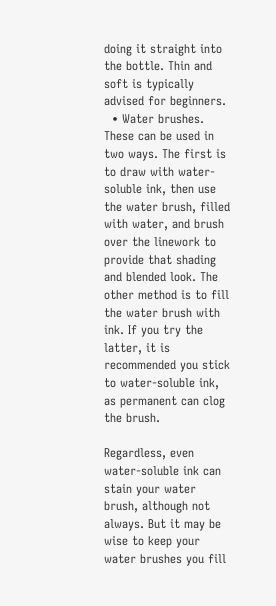doing it straight into the bottle. Thin and soft is typically advised for beginners.
  • Water brushes. These can be used in two ways. The first is to draw with water-soluble ink, then use the water brush, filled with water, and brush over the linework to provide that shading and blended look. The other method is to fill the water brush with ink. If you try the latter, it is recommended you stick to water-soluble ink, as permanent can clog the brush.

Regardless, even water-soluble ink can stain your water brush, although not always. But it may be wise to keep your water brushes you fill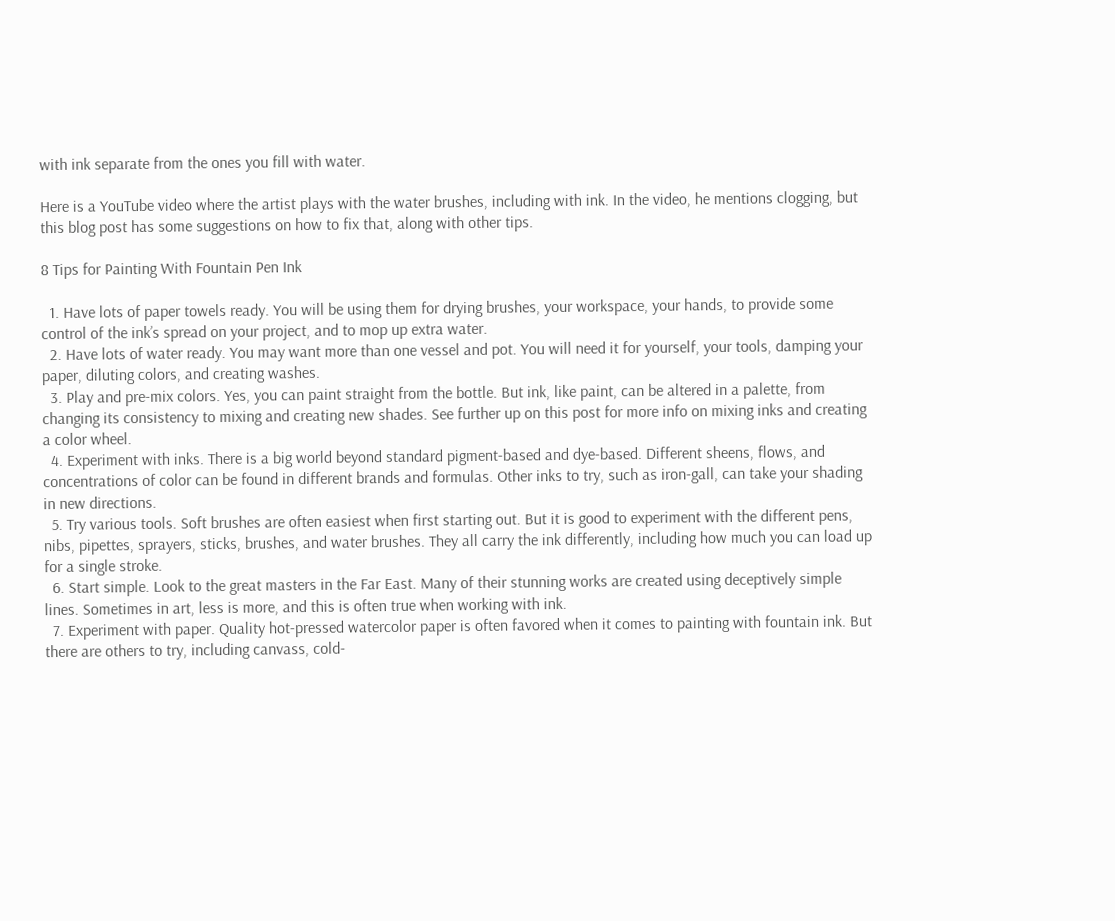with ink separate from the ones you fill with water.

Here is a YouTube video where the artist plays with the water brushes, including with ink. In the video, he mentions clogging, but this blog post has some suggestions on how to fix that, along with other tips.

8 Tips for Painting With Fountain Pen Ink

  1. Have lots of paper towels ready. You will be using them for drying brushes, your workspace, your hands, to provide some control of the ink’s spread on your project, and to mop up extra water.
  2. Have lots of water ready. You may want more than one vessel and pot. You will need it for yourself, your tools, damping your paper, diluting colors, and creating washes.
  3. Play and pre-mix colors. Yes, you can paint straight from the bottle. But ink, like paint, can be altered in a palette, from changing its consistency to mixing and creating new shades. See further up on this post for more info on mixing inks and creating a color wheel.
  4. Experiment with inks. There is a big world beyond standard pigment-based and dye-based. Different sheens, flows, and concentrations of color can be found in different brands and formulas. Other inks to try, such as iron-gall, can take your shading in new directions.
  5. Try various tools. Soft brushes are often easiest when first starting out. But it is good to experiment with the different pens, nibs, pipettes, sprayers, sticks, brushes, and water brushes. They all carry the ink differently, including how much you can load up for a single stroke.
  6. Start simple. Look to the great masters in the Far East. Many of their stunning works are created using deceptively simple lines. Sometimes in art, less is more, and this is often true when working with ink.
  7. Experiment with paper. Quality hot-pressed watercolor paper is often favored when it comes to painting with fountain ink. But there are others to try, including canvass, cold-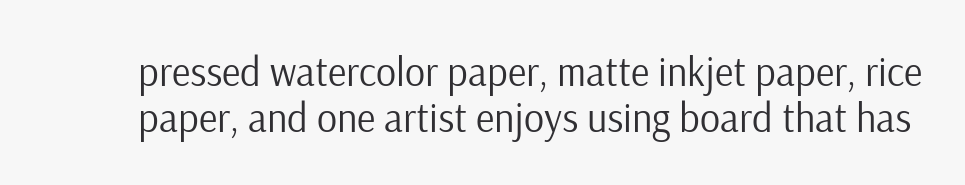pressed watercolor paper, matte inkjet paper, rice paper, and one artist enjoys using board that has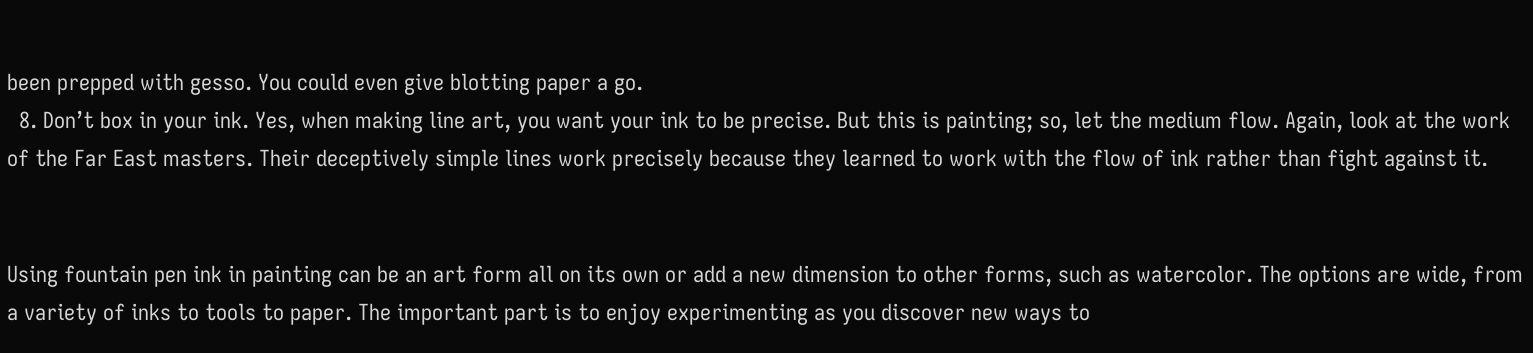been prepped with gesso. You could even give blotting paper a go.
  8. Don’t box in your ink. Yes, when making line art, you want your ink to be precise. But this is painting; so, let the medium flow. Again, look at the work of the Far East masters. Their deceptively simple lines work precisely because they learned to work with the flow of ink rather than fight against it.


Using fountain pen ink in painting can be an art form all on its own or add a new dimension to other forms, such as watercolor. The options are wide, from a variety of inks to tools to paper. The important part is to enjoy experimenting as you discover new ways to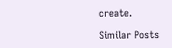create.

Similar Posts